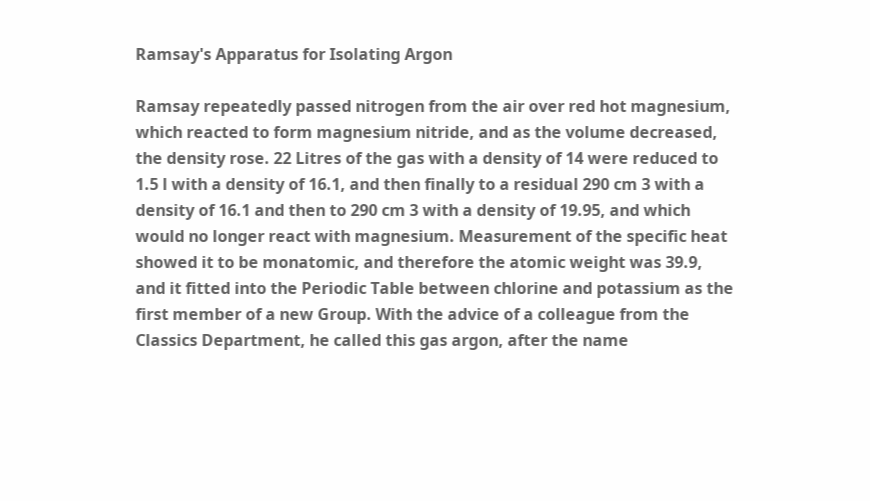Ramsay's Apparatus for Isolating Argon

Ramsay repeatedly passed nitrogen from the air over red hot magnesium, which reacted to form magnesium nitride, and as the volume decreased, the density rose. 22 Litres of the gas with a density of 14 were reduced to 1.5 l with a density of 16.1, and then finally to a residual 290 cm 3 with a density of 16.1 and then to 290 cm 3 with a density of 19.95, and which would no longer react with magnesium. Measurement of the specific heat showed it to be monatomic, and therefore the atomic weight was 39.9, and it fitted into the Periodic Table between chlorine and potassium as the first member of a new Group. With the advice of a colleague from the Classics Department, he called this gas argon, after the name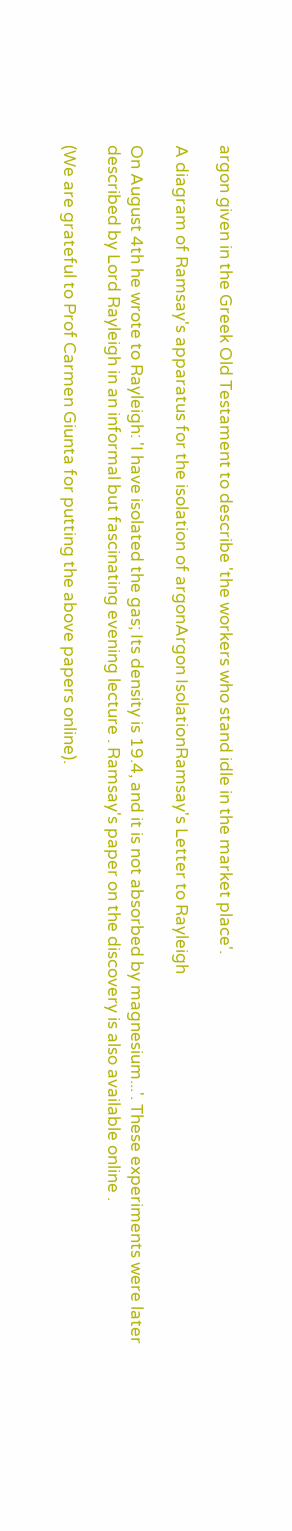argon given in the Greek Old Testament to describe 'the workers who stand idle in the market place'.

A diagram of Ramsay's apparatus for the isolation of argonArgon IsolationRamsay's Letter to Rayleigh

On August 4th he wrote to Rayleigh: 'I have isolated the gas; Its density is 19.4, and it is not absorbed by magnesium...'. These experiments were later described by Lord Rayleigh in an informal but fascinating evening lecture . Ramsay's paper on the discovery is also available online .

(We are grateful to Prof Carmen Giunta for putting the above papers online).